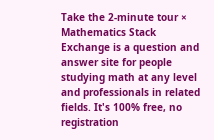Take the 2-minute tour ×
Mathematics Stack Exchange is a question and answer site for people studying math at any level and professionals in related fields. It's 100% free, no registration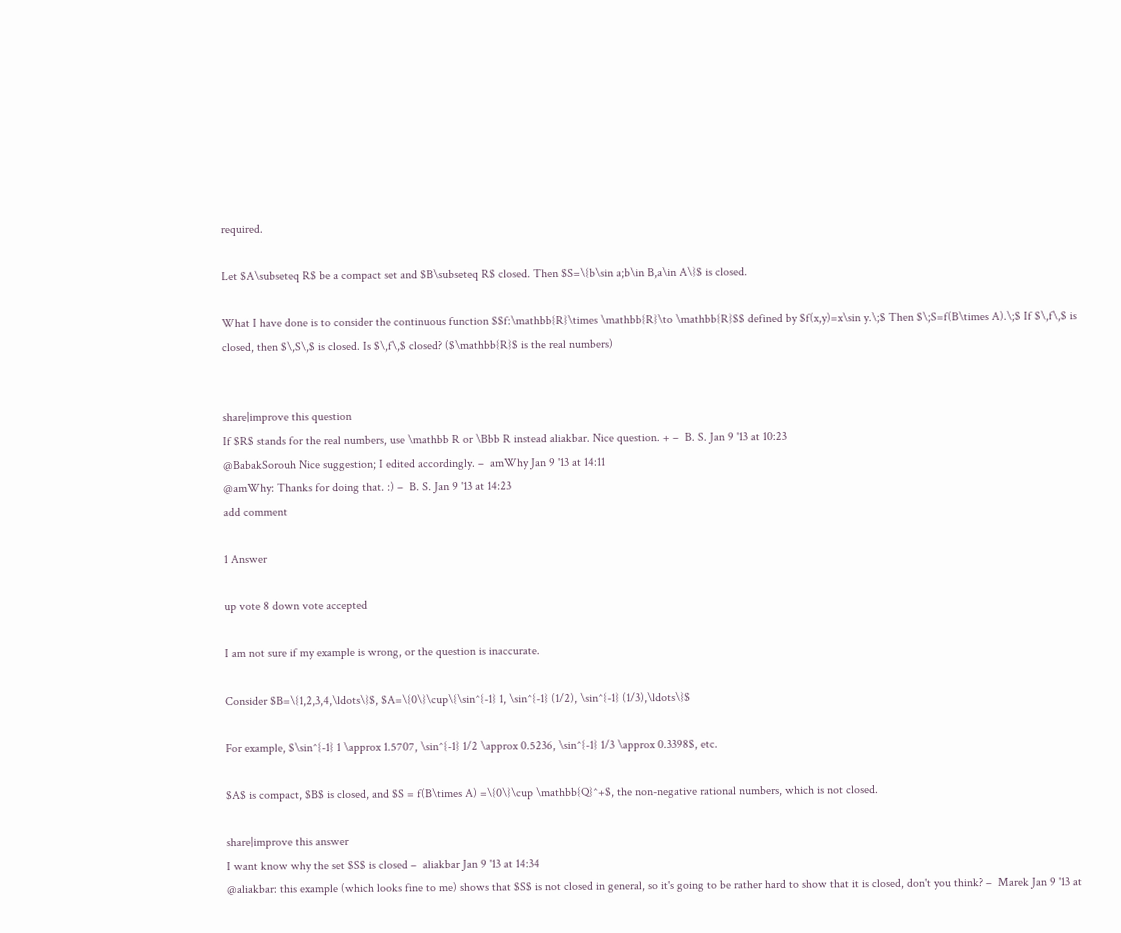required.

Let $A\subseteq R$ be a compact set and $B\subseteq R$ closed. Then $S=\{b\sin a;b\in B,a\in A\}$ is closed.

What I have done is to consider the continuous function $$f:\mathbb{R}\times \mathbb{R}\to \mathbb{R}$$ defined by $f(x,y)=x\sin y.\;$ Then $\;S=f(B\times A).\;$ If $\,f\,$ is closed, then $\,S\,$ is closed. Is $\,f\,$ closed? ($\mathbb{R}$ is the real numbers)


share|improve this question
If $R$ stands for the real numbers, use \mathbb R or \Bbb R instead aliakbar. Nice question. + –  B. S. Jan 9 '13 at 10:23
@BabakSorouh Nice suggestion; I edited accordingly. –  amWhy Jan 9 '13 at 14:11
@amWhy: Thanks for doing that. :) –  B. S. Jan 9 '13 at 14:23
add comment

1 Answer

up vote 8 down vote accepted

I am not sure if my example is wrong, or the question is inaccurate.

Consider $B=\{1,2,3,4,\ldots\}$, $A=\{0\}\cup\{\sin^{-1} 1, \sin^{-1} (1/2), \sin^{-1} (1/3),\ldots\}$

For example, $\sin^{-1} 1 \approx 1.5707, \sin^{-1} 1/2 \approx 0.5236, \sin^{-1} 1/3 \approx 0.3398$, etc.

$A$ is compact, $B$ is closed, and $S = f(B\times A) =\{0\}\cup \mathbb{Q}^+$, the non-negative rational numbers, which is not closed.

share|improve this answer
I want know why the set $S$ is closed –  aliakbar Jan 9 '13 at 14:34
@aliakbar: this example (which looks fine to me) shows that $S$ is not closed in general, so it's going to be rather hard to show that it is closed, don't you think? –  Marek Jan 9 '13 at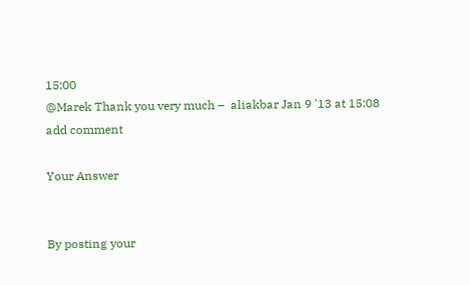15:00
@Marek Thank you very much –  aliakbar Jan 9 '13 at 15:08
add comment

Your Answer


By posting your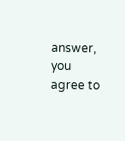answer, you agree to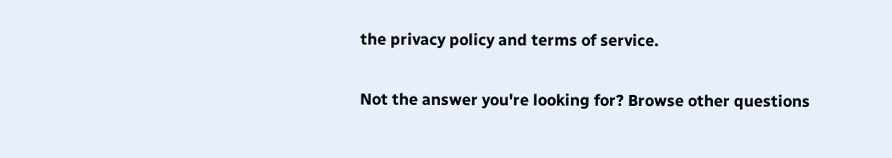the privacy policy and terms of service.

Not the answer you're looking for? Browse other questions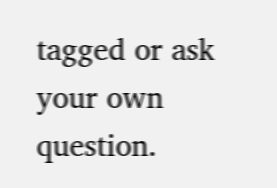tagged or ask your own question.